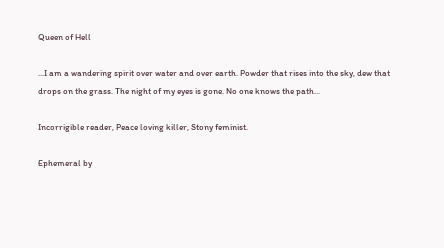Queen of Hell

...I am a wandering spirit over water and over earth. Powder that rises into the sky, dew that drops on the grass. The night of my eyes is gone. No one knows the path...

Incorrigible reader, Peace loving killer, Stony feminist.

Ephemeral by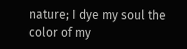nature; I dye my soul the color of my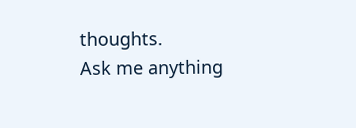thoughts.
Ask me anything